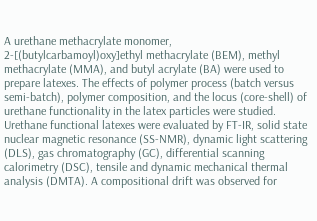A urethane methacrylate monomer, 2-[(butylcarbamoyl)oxy]ethyl methacrylate (BEM), methyl methacrylate (MMA), and butyl acrylate (BA) were used to prepare latexes. The effects of polymer process (batch versus semi-batch), polymer composition, and the locus (core-shell) of urethane functionality in the latex particles were studied. Urethane functional latexes were evaluated by FT-IR, solid state nuclear magnetic resonance (SS-NMR), dynamic light scattering (DLS), gas chromatography (GC), differential scanning calorimetry (DSC), tensile and dynamic mechanical thermal analysis (DMTA). A compositional drift was observed for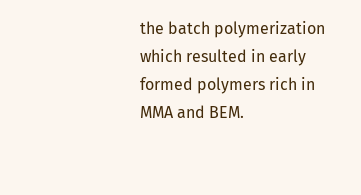the batch polymerization which resulted in early formed polymers rich in MMA and BEM.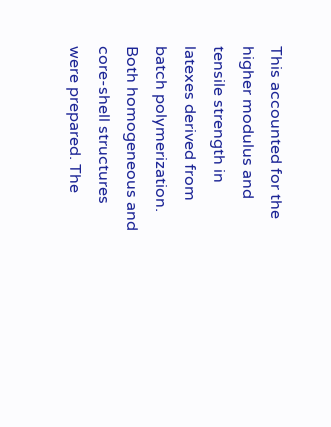This accounted for the higher modulus and tensile strength in latexes derived from batch polymerization. Both homogeneous and core-shell structures were prepared. The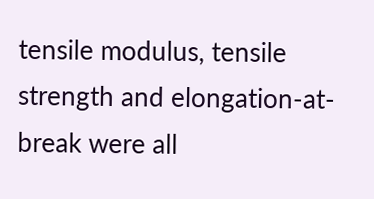tensile modulus, tensile strength and elongation-at-break were all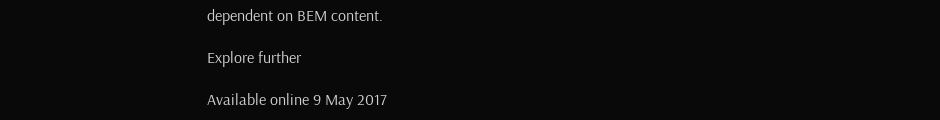dependent on BEM content.

Explore further

Available online 9 May 2017